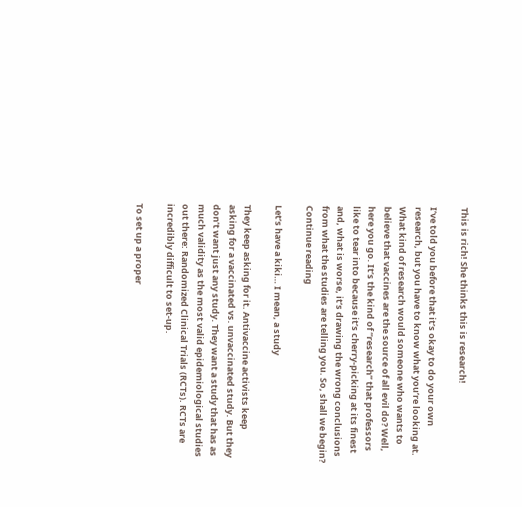This is rich! She thinks this is research!

I’ve told you before that it’s okay to do your own research, but you have to know what you’re looking at. What kind of research would someone who wants to believe that vaccines are the source of all evil do? Well, here you go. It’s the kind of “research” that professors like to tear into because it’s cherry-picking at its finest and, what is worse, it’s drawing the wrong conclusions from what the studies are telling you. So, shall we begin? Continue reading

Let’s have a kiki… I mean, a study

They keep asking for it. Antivaccine activists keep asking for a vaccinated vs. unvaccinated study. But they don’t want just any study. They want a study that has as much validity as the most valid epidemiological studies out there: Randomized Clinical Trials (RCTs). RCTs are incredibly difficult to set-up.

To set up a proper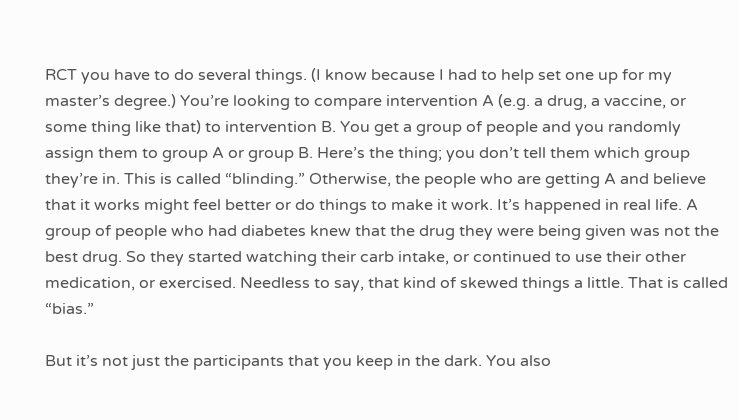RCT you have to do several things. (I know because I had to help set one up for my master’s degree.) You’re looking to compare intervention A (e.g. a drug, a vaccine, or some thing like that) to intervention B. You get a group of people and you randomly assign them to group A or group B. Here’s the thing; you don’t tell them which group they’re in. This is called “blinding.” Otherwise, the people who are getting A and believe that it works might feel better or do things to make it work. It’s happened in real life. A group of people who had diabetes knew that the drug they were being given was not the best drug. So they started watching their carb intake, or continued to use their other medication, or exercised. Needless to say, that kind of skewed things a little. That is called “bias.”

But it’s not just the participants that you keep in the dark. You also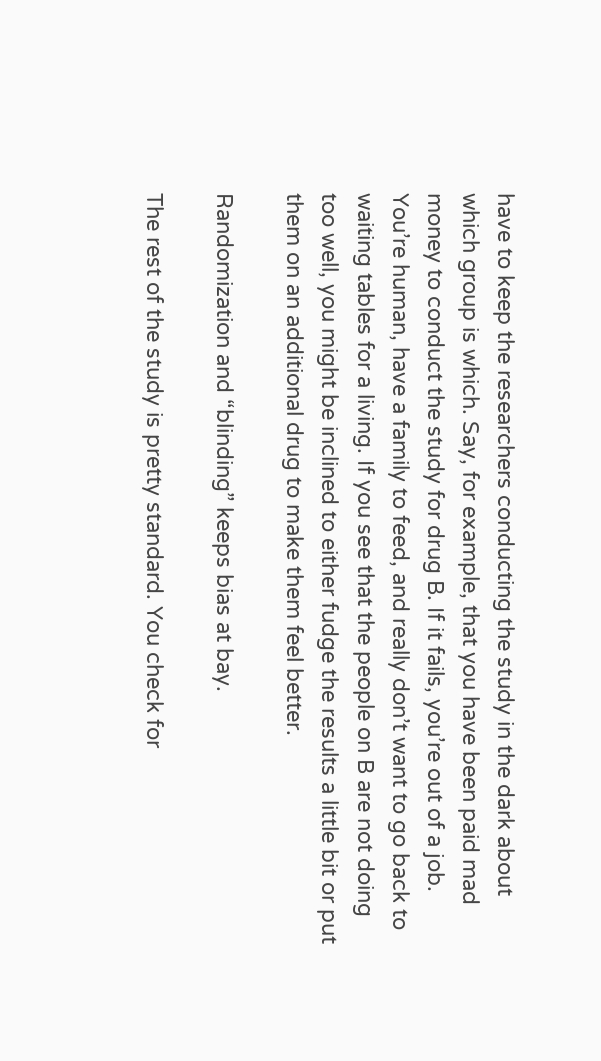have to keep the researchers conducting the study in the dark about which group is which. Say, for example, that you have been paid mad money to conduct the study for drug B. If it fails, you’re out of a job. You’re human, have a family to feed, and really don’t want to go back to waiting tables for a living. If you see that the people on B are not doing too well, you might be inclined to either fudge the results a little bit or put them on an additional drug to make them feel better.

Randomization and “blinding” keeps bias at bay.

The rest of the study is pretty standard. You check for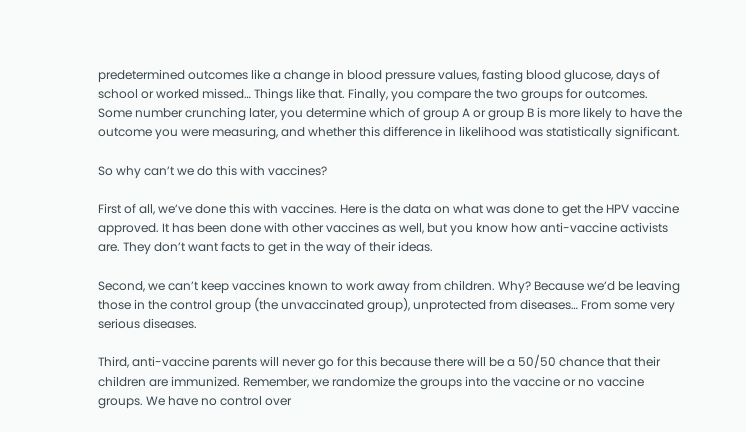predetermined outcomes like a change in blood pressure values, fasting blood glucose, days of school or worked missed… Things like that. Finally, you compare the two groups for outcomes. Some number crunching later, you determine which of group A or group B is more likely to have the outcome you were measuring, and whether this difference in likelihood was statistically significant.

So why can’t we do this with vaccines?

First of all, we’ve done this with vaccines. Here is the data on what was done to get the HPV vaccine approved. It has been done with other vaccines as well, but you know how anti-vaccine activists are. They don’t want facts to get in the way of their ideas.

Second, we can’t keep vaccines known to work away from children. Why? Because we’d be leaving those in the control group (the unvaccinated group), unprotected from diseases… From some very serious diseases.

Third, anti-vaccine parents will never go for this because there will be a 50/50 chance that their children are immunized. Remember, we randomize the groups into the vaccine or no vaccine groups. We have no control over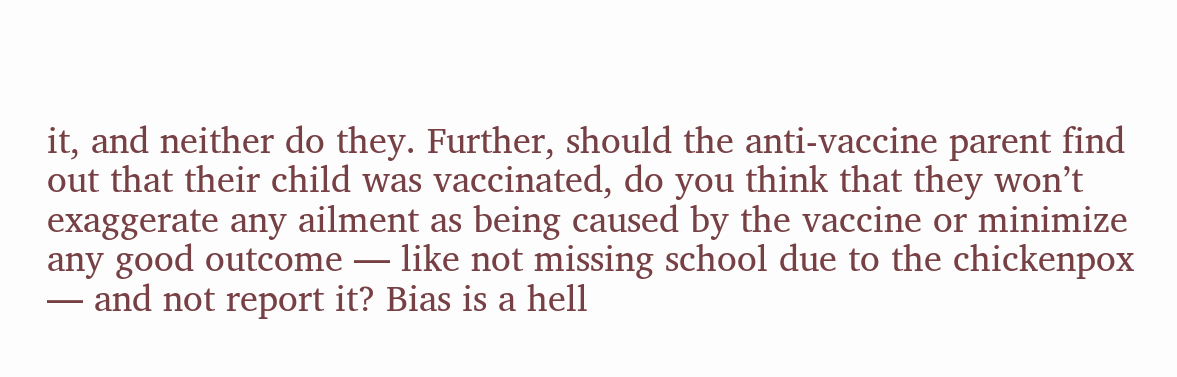it, and neither do they. Further, should the anti-vaccine parent find out that their child was vaccinated, do you think that they won’t exaggerate any ailment as being caused by the vaccine or minimize any good outcome — like not missing school due to the chickenpox — and not report it? Bias is a hell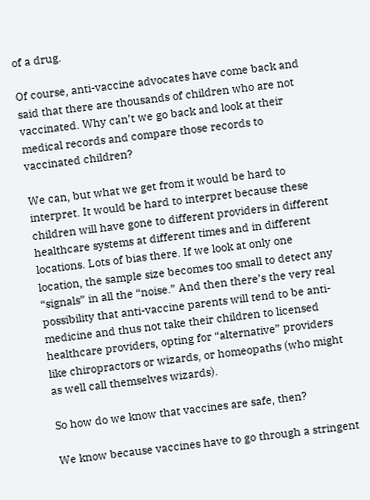of a drug.

Of course, anti-vaccine advocates have come back and said that there are thousands of children who are not vaccinated. Why can’t we go back and look at their medical records and compare those records to vaccinated children?

We can, but what we get from it would be hard to interpret. It would be hard to interpret because these children will have gone to different providers in different healthcare systems at different times and in different locations. Lots of bias there. If we look at only one location, the sample size becomes too small to detect any “signals” in all the “noise.” And then there’s the very real possibility that anti-vaccine parents will tend to be anti-medicine and thus not take their children to licensed healthcare providers, opting for “alternative” providers like chiropractors or wizards, or homeopaths (who might as well call themselves wizards).

So how do we know that vaccines are safe, then?

We know because vaccines have to go through a stringent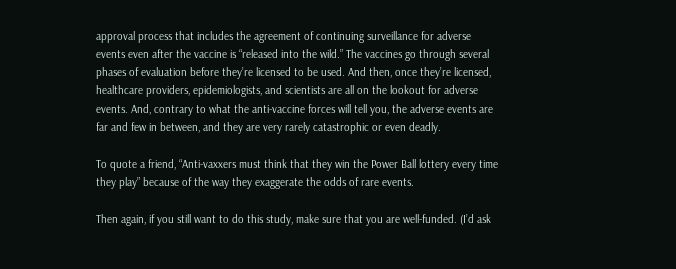approval process that includes the agreement of continuing surveillance for adverse events even after the vaccine is “released into the wild.” The vaccines go through several phases of evaluation before they’re licensed to be used. And then, once they’re licensed, healthcare providers, epidemiologists, and scientists are all on the lookout for adverse events. And, contrary to what the anti-vaccine forces will tell you, the adverse events are far and few in between, and they are very rarely catastrophic or even deadly.

To quote a friend, “Anti-vaxxers must think that they win the Power Ball lottery every time they play” because of the way they exaggerate the odds of rare events.

Then again, if you still want to do this study, make sure that you are well-funded. (I’d ask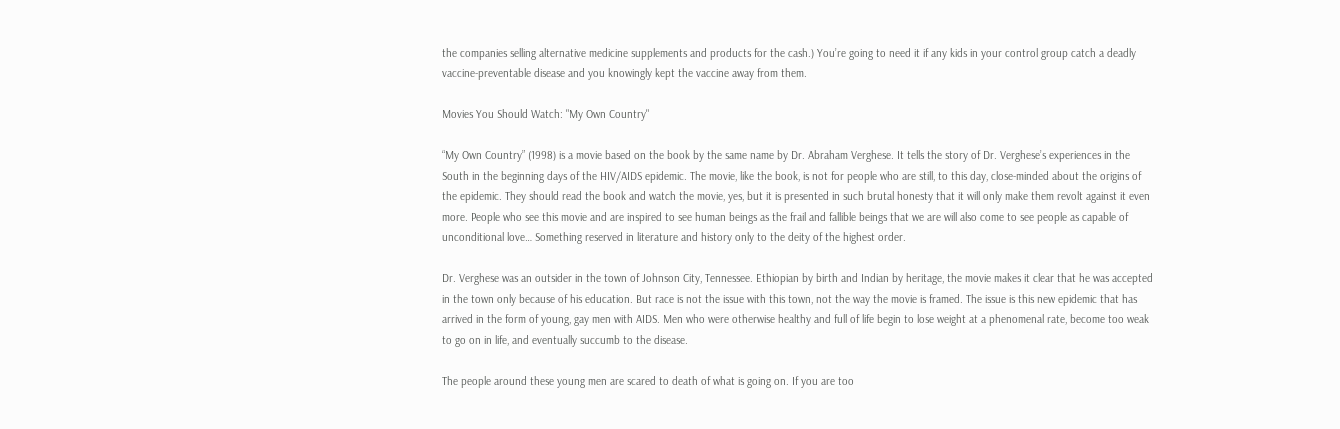the companies selling alternative medicine supplements and products for the cash.) You’re going to need it if any kids in your control group catch a deadly vaccine-preventable disease and you knowingly kept the vaccine away from them.

Movies You Should Watch: "My Own Country"

“My Own Country” (1998) is a movie based on the book by the same name by Dr. Abraham Verghese. It tells the story of Dr. Verghese’s experiences in the South in the beginning days of the HIV/AIDS epidemic. The movie, like the book, is not for people who are still, to this day, close-minded about the origins of the epidemic. They should read the book and watch the movie, yes, but it is presented in such brutal honesty that it will only make them revolt against it even more. People who see this movie and are inspired to see human beings as the frail and fallible beings that we are will also come to see people as capable of unconditional love… Something reserved in literature and history only to the deity of the highest order.

Dr. Verghese was an outsider in the town of Johnson City, Tennessee. Ethiopian by birth and Indian by heritage, the movie makes it clear that he was accepted in the town only because of his education. But race is not the issue with this town, not the way the movie is framed. The issue is this new epidemic that has arrived in the form of young, gay men with AIDS. Men who were otherwise healthy and full of life begin to lose weight at a phenomenal rate, become too weak to go on in life, and eventually succumb to the disease.

The people around these young men are scared to death of what is going on. If you are too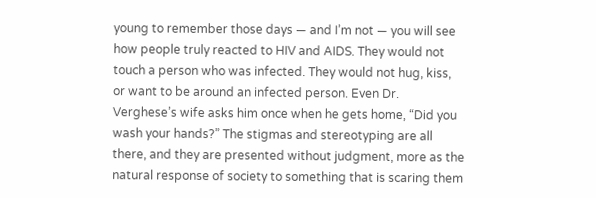young to remember those days — and I’m not — you will see how people truly reacted to HIV and AIDS. They would not touch a person who was infected. They would not hug, kiss, or want to be around an infected person. Even Dr. Verghese’s wife asks him once when he gets home, “Did you wash your hands?” The stigmas and stereotyping are all there, and they are presented without judgment, more as the natural response of society to something that is scaring them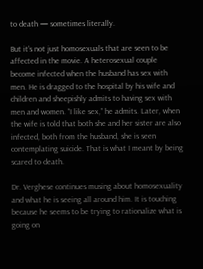to death — sometimes literally.

But it’s not just homosexuals that are seen to be affected in the movie. A heterosexual couple become infected when the husband has sex with men. He is dragged to the hospital by his wife and children and sheepishly admits to having sex with men and women. “I like sex,” he admits. Later, when the wife is told that both she and her sister are also infected, both from the husband, she is seen contemplating suicide. That is what I meant by being scared to death.

Dr. Verghese continues musing about homosexuality and what he is seeing all around him. It is touching because he seems to be trying to rationalize what is going on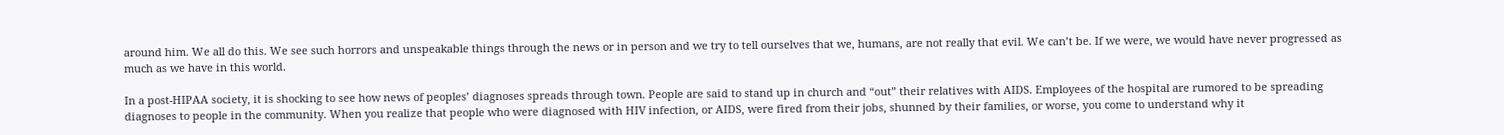around him. We all do this. We see such horrors and unspeakable things through the news or in person and we try to tell ourselves that we, humans, are not really that evil. We can’t be. If we were, we would have never progressed as much as we have in this world.

In a post-HIPAA society, it is shocking to see how news of peoples’ diagnoses spreads through town. People are said to stand up in church and “out” their relatives with AIDS. Employees of the hospital are rumored to be spreading diagnoses to people in the community. When you realize that people who were diagnosed with HIV infection, or AIDS, were fired from their jobs, shunned by their families, or worse, you come to understand why it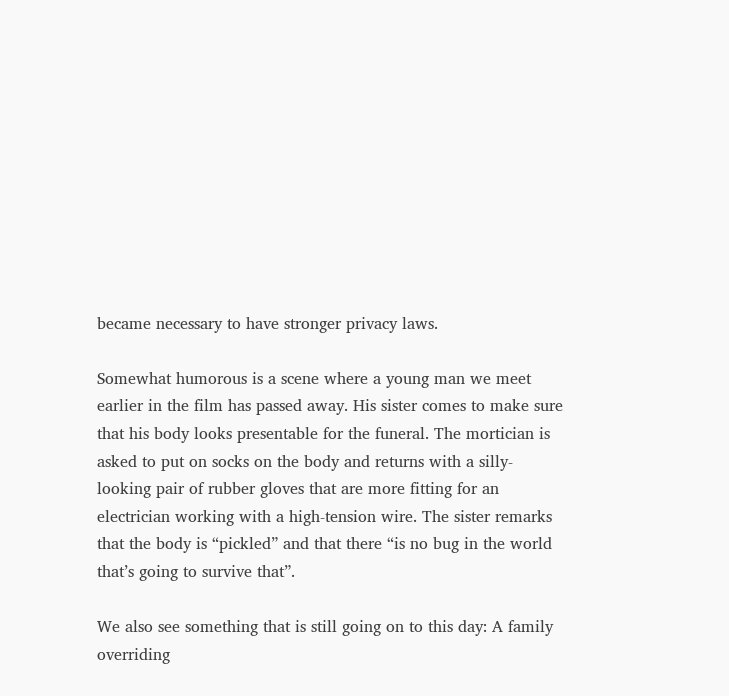became necessary to have stronger privacy laws.

Somewhat humorous is a scene where a young man we meet earlier in the film has passed away. His sister comes to make sure that his body looks presentable for the funeral. The mortician is asked to put on socks on the body and returns with a silly-looking pair of rubber gloves that are more fitting for an electrician working with a high-tension wire. The sister remarks that the body is “pickled” and that there “is no bug in the world that’s going to survive that”.

We also see something that is still going on to this day: A family overriding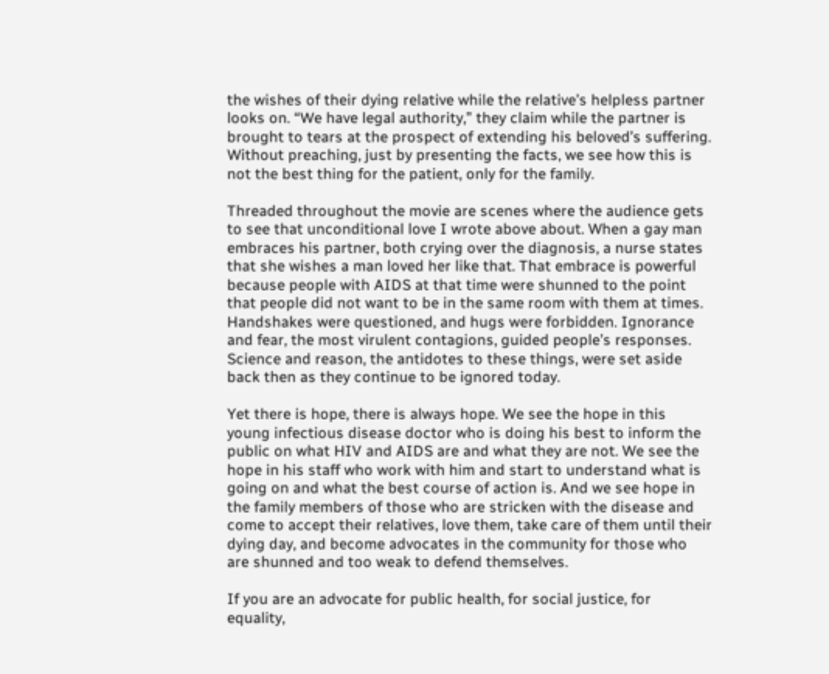the wishes of their dying relative while the relative’s helpless partner looks on. “We have legal authority,” they claim while the partner is brought to tears at the prospect of extending his beloved’s suffering. Without preaching, just by presenting the facts, we see how this is not the best thing for the patient, only for the family.

Threaded throughout the movie are scenes where the audience gets to see that unconditional love I wrote above about. When a gay man embraces his partner, both crying over the diagnosis, a nurse states that she wishes a man loved her like that. That embrace is powerful because people with AIDS at that time were shunned to the point that people did not want to be in the same room with them at times. Handshakes were questioned, and hugs were forbidden. Ignorance and fear, the most virulent contagions, guided people’s responses. Science and reason, the antidotes to these things, were set aside back then as they continue to be ignored today.

Yet there is hope, there is always hope. We see the hope in this young infectious disease doctor who is doing his best to inform the public on what HIV and AIDS are and what they are not. We see the hope in his staff who work with him and start to understand what is going on and what the best course of action is. And we see hope in the family members of those who are stricken with the disease and come to accept their relatives, love them, take care of them until their dying day, and become advocates in the community for those who are shunned and too weak to defend themselves.

If you are an advocate for public health, for social justice, for equality,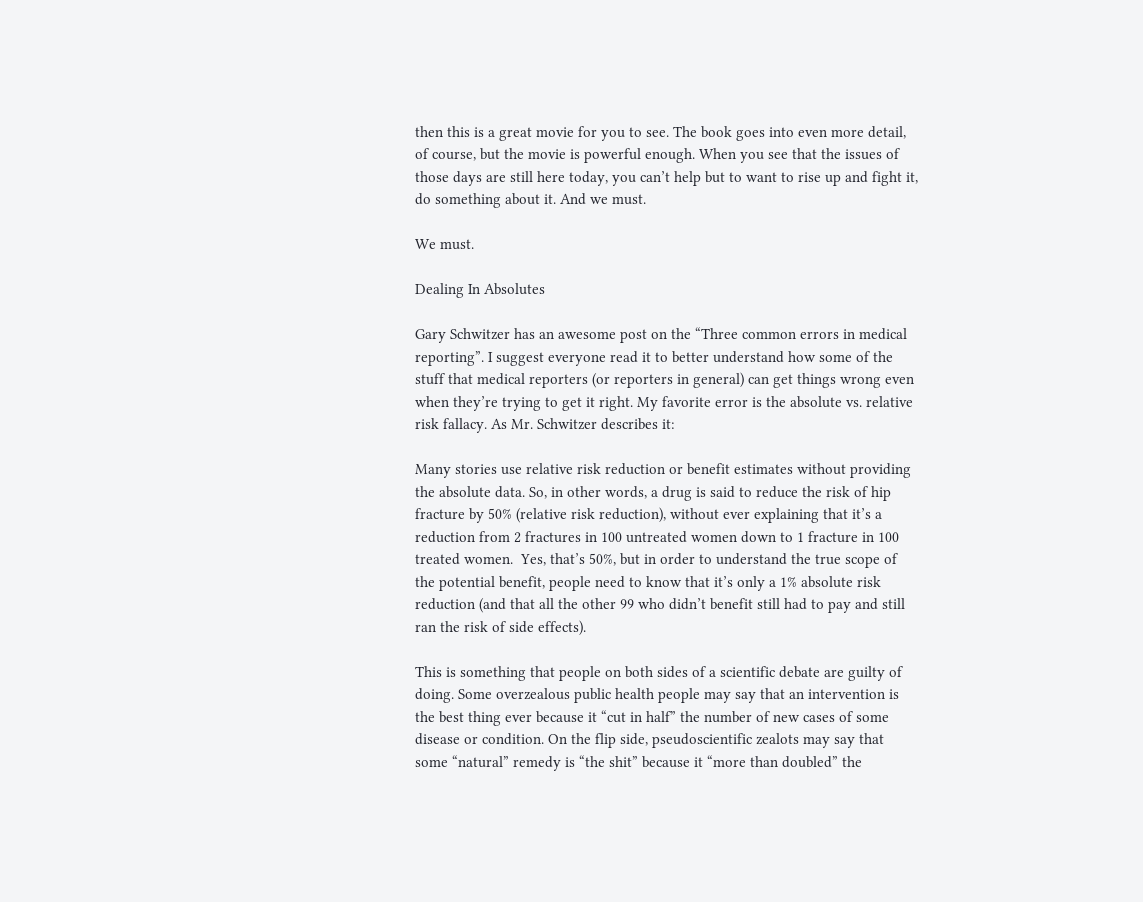then this is a great movie for you to see. The book goes into even more detail, of course, but the movie is powerful enough. When you see that the issues of those days are still here today, you can’t help but to want to rise up and fight it, do something about it. And we must.

We must.

Dealing In Absolutes

Gary Schwitzer has an awesome post on the “Three common errors in medical reporting”. I suggest everyone read it to better understand how some of the stuff that medical reporters (or reporters in general) can get things wrong even when they’re trying to get it right. My favorite error is the absolute vs. relative risk fallacy. As Mr. Schwitzer describes it:

Many stories use relative risk reduction or benefit estimates without providing the absolute data. So, in other words, a drug is said to reduce the risk of hip fracture by 50% (relative risk reduction), without ever explaining that it’s a reduction from 2 fractures in 100 untreated women down to 1 fracture in 100 treated women.  Yes, that’s 50%, but in order to understand the true scope of the potential benefit, people need to know that it’s only a 1% absolute risk reduction (and that all the other 99 who didn’t benefit still had to pay and still ran the risk of side effects).

This is something that people on both sides of a scientific debate are guilty of doing. Some overzealous public health people may say that an intervention is the best thing ever because it “cut in half” the number of new cases of some disease or condition. On the flip side, pseudoscientific zealots may say that some “natural” remedy is “the shit” because it “more than doubled” the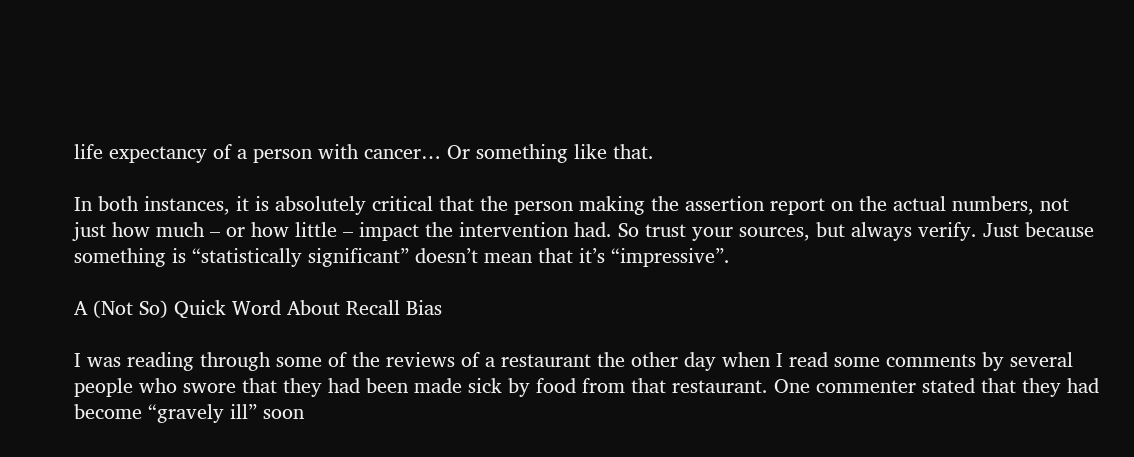life expectancy of a person with cancer… Or something like that.

In both instances, it is absolutely critical that the person making the assertion report on the actual numbers, not just how much – or how little – impact the intervention had. So trust your sources, but always verify. Just because something is “statistically significant” doesn’t mean that it’s “impressive”.

A (Not So) Quick Word About Recall Bias

I was reading through some of the reviews of a restaurant the other day when I read some comments by several people who swore that they had been made sick by food from that restaurant. One commenter stated that they had become “gravely ill” soon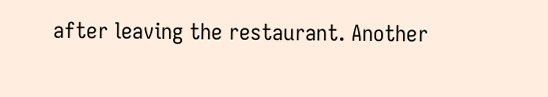after leaving the restaurant. Another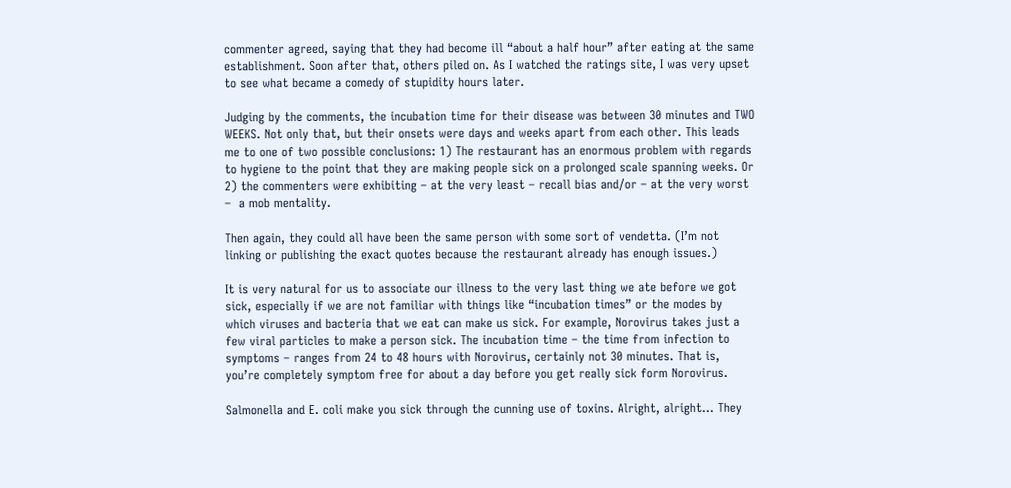commenter agreed, saying that they had become ill “about a half hour” after eating at the same establishment. Soon after that, others piled on. As I watched the ratings site, I was very upset to see what became a comedy of stupidity hours later.

Judging by the comments, the incubation time for their disease was between 30 minutes and TWO WEEKS. Not only that, but their onsets were days and weeks apart from each other. This leads me to one of two possible conclusions: 1) The restaurant has an enormous problem with regards to hygiene to the point that they are making people sick on a prolonged scale spanning weeks. Or 2) the commenters were exhibiting – at the very least – recall bias and/or – at the very worst –  a mob mentality.

Then again, they could all have been the same person with some sort of vendetta. (I’m not linking or publishing the exact quotes because the restaurant already has enough issues.)

It is very natural for us to associate our illness to the very last thing we ate before we got sick, especially if we are not familiar with things like “incubation times” or the modes by which viruses and bacteria that we eat can make us sick. For example, Norovirus takes just a few viral particles to make a person sick. The incubation time – the time from infection to symptoms – ranges from 24 to 48 hours with Norovirus, certainly not 30 minutes. That is, you’re completely symptom free for about a day before you get really sick form Norovirus.

Salmonella and E. coli make you sick through the cunning use of toxins. Alright, alright… They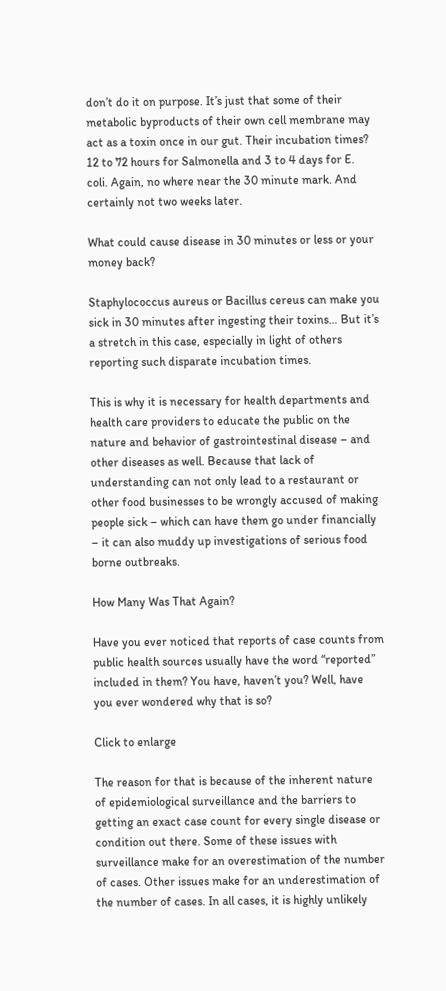don’t do it on purpose. It’s just that some of their metabolic byproducts of their own cell membrane may act as a toxin once in our gut. Their incubation times? 12 to 72 hours for Salmonella and 3 to 4 days for E. coli. Again, no where near the 30 minute mark. And certainly not two weeks later.

What could cause disease in 30 minutes or less or your money back?

Staphylococcus aureus or Bacillus cereus can make you sick in 30 minutes after ingesting their toxins… But it’s a stretch in this case, especially in light of others reporting such disparate incubation times.

This is why it is necessary for health departments and health care providers to educate the public on the nature and behavior of gastrointestinal disease – and other diseases as well. Because that lack of understanding can not only lead to a restaurant or other food businesses to be wrongly accused of making people sick – which can have them go under financially – it can also muddy up investigations of serious food borne outbreaks.

How Many Was That Again?

Have you ever noticed that reports of case counts from public health sources usually have the word “reported” included in them? You have, haven’t you? Well, have you ever wondered why that is so?

Click to enlarge

The reason for that is because of the inherent nature of epidemiological surveillance and the barriers to getting an exact case count for every single disease or condition out there. Some of these issues with surveillance make for an overestimation of the number of cases. Other issues make for an underestimation of the number of cases. In all cases, it is highly unlikely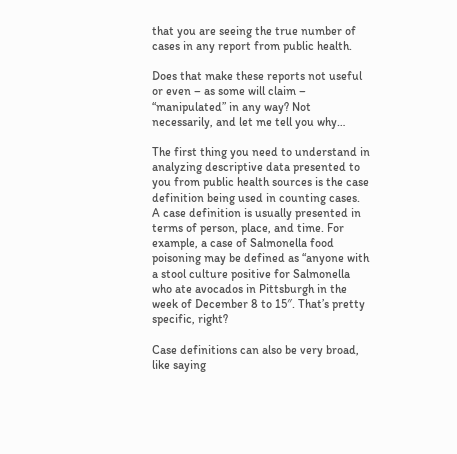that you are seeing the true number of cases in any report from public health.

Does that make these reports not useful or even – as some will claim – “manipulated” in any way? Not necessarily, and let me tell you why…

The first thing you need to understand in analyzing descriptive data presented to you from public health sources is the case definition being used in counting cases. A case definition is usually presented in terms of person, place, and time. For example, a case of Salmonella food poisoning may be defined as “anyone with a stool culture positive for Salmonella who ate avocados in Pittsburgh in the week of December 8 to 15″. That’s pretty specific, right?

Case definitions can also be very broad, like saying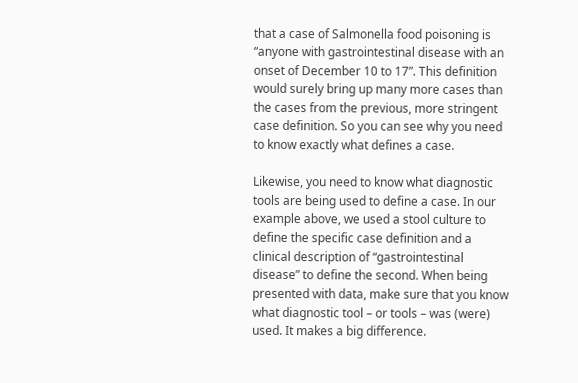that a case of Salmonella food poisoning is “anyone with gastrointestinal disease with an onset of December 10 to 17”. This definition would surely bring up many more cases than the cases from the previous, more stringent case definition. So you can see why you need to know exactly what defines a case.

Likewise, you need to know what diagnostic tools are being used to define a case. In our example above, we used a stool culture to define the specific case definition and a clinical description of “gastrointestinal disease” to define the second. When being presented with data, make sure that you know what diagnostic tool – or tools – was (were) used. It makes a big difference.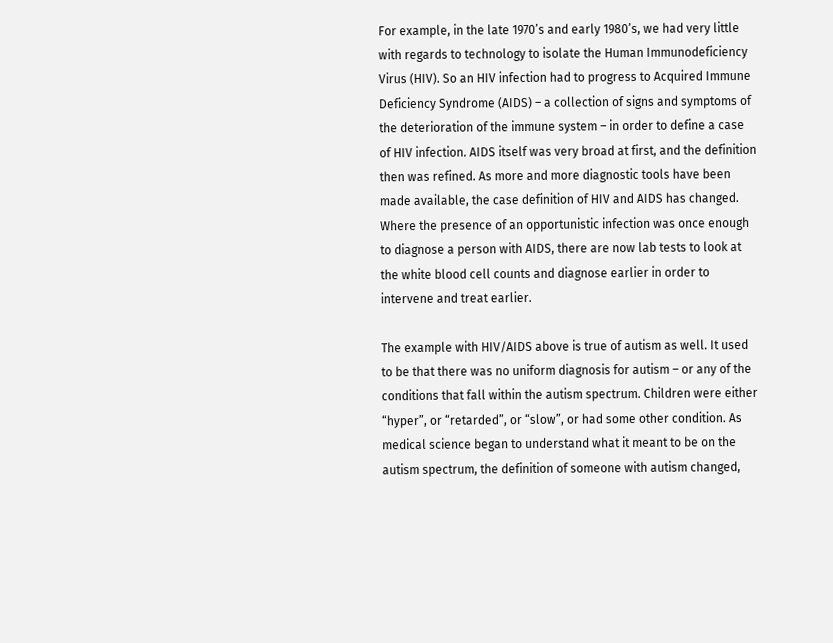For example, in the late 1970’s and early 1980’s, we had very little with regards to technology to isolate the Human Immunodeficiency Virus (HIV). So an HIV infection had to progress to Acquired Immune Deficiency Syndrome (AIDS) – a collection of signs and symptoms of the deterioration of the immune system – in order to define a case of HIV infection. AIDS itself was very broad at first, and the definition then was refined. As more and more diagnostic tools have been made available, the case definition of HIV and AIDS has changed. Where the presence of an opportunistic infection was once enough to diagnose a person with AIDS, there are now lab tests to look at the white blood cell counts and diagnose earlier in order to intervene and treat earlier.

The example with HIV/AIDS above is true of autism as well. It used to be that there was no uniform diagnosis for autism – or any of the conditions that fall within the autism spectrum. Children were either “hyper”, or “retarded”, or “slow”, or had some other condition. As medical science began to understand what it meant to be on the autism spectrum, the definition of someone with autism changed,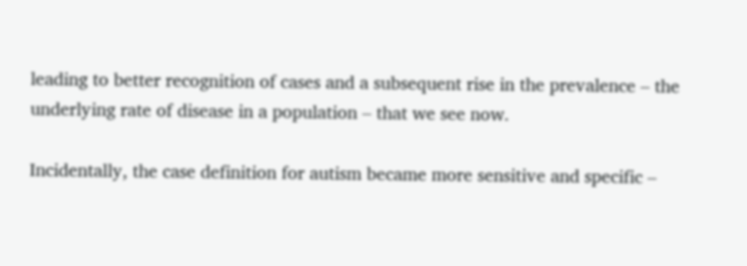leading to better recognition of cases and a subsequent rise in the prevalence – the underlying rate of disease in a population – that we see now.

Incidentally, the case definition for autism became more sensitive and specific –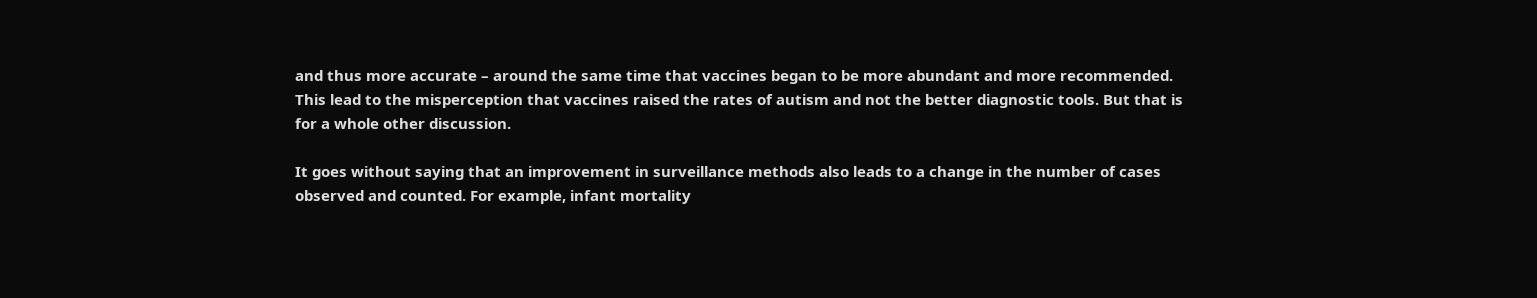and thus more accurate – around the same time that vaccines began to be more abundant and more recommended. This lead to the misperception that vaccines raised the rates of autism and not the better diagnostic tools. But that is for a whole other discussion.

It goes without saying that an improvement in surveillance methods also leads to a change in the number of cases observed and counted. For example, infant mortality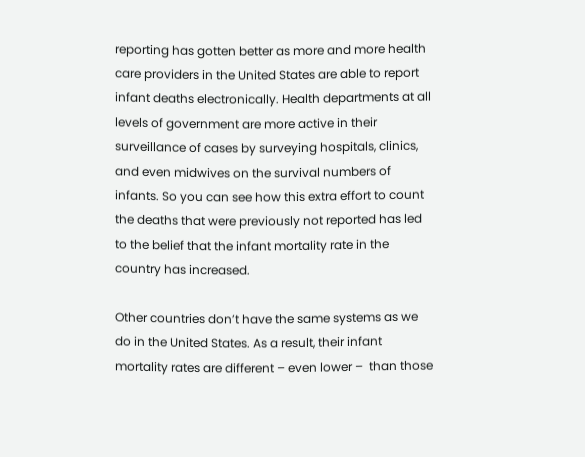reporting has gotten better as more and more health care providers in the United States are able to report infant deaths electronically. Health departments at all levels of government are more active in their surveillance of cases by surveying hospitals, clinics, and even midwives on the survival numbers of infants. So you can see how this extra effort to count the deaths that were previously not reported has led to the belief that the infant mortality rate in the country has increased.

Other countries don’t have the same systems as we do in the United States. As a result, their infant mortality rates are different – even lower –  than those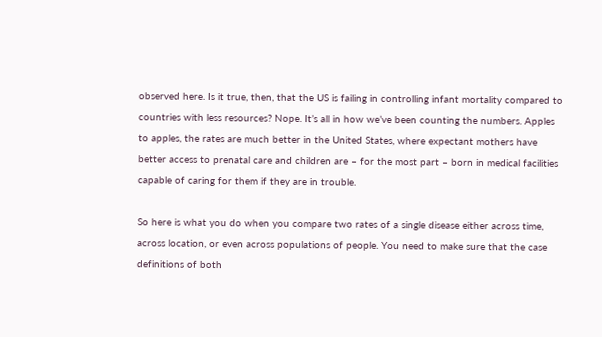observed here. Is it true, then, that the US is failing in controlling infant mortality compared to countries with less resources? Nope. It’s all in how we’ve been counting the numbers. Apples to apples, the rates are much better in the United States, where expectant mothers have better access to prenatal care and children are – for the most part – born in medical facilities capable of caring for them if they are in trouble.

So here is what you do when you compare two rates of a single disease either across time, across location, or even across populations of people. You need to make sure that the case definitions of both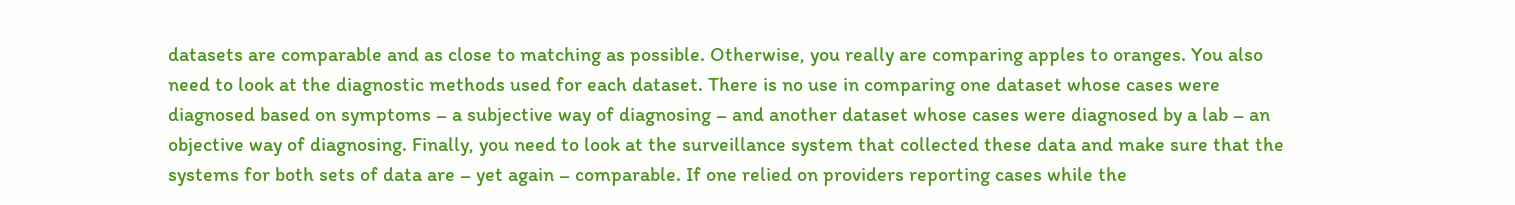datasets are comparable and as close to matching as possible. Otherwise, you really are comparing apples to oranges. You also need to look at the diagnostic methods used for each dataset. There is no use in comparing one dataset whose cases were diagnosed based on symptoms – a subjective way of diagnosing – and another dataset whose cases were diagnosed by a lab – an objective way of diagnosing. Finally, you need to look at the surveillance system that collected these data and make sure that the systems for both sets of data are – yet again – comparable. If one relied on providers reporting cases while the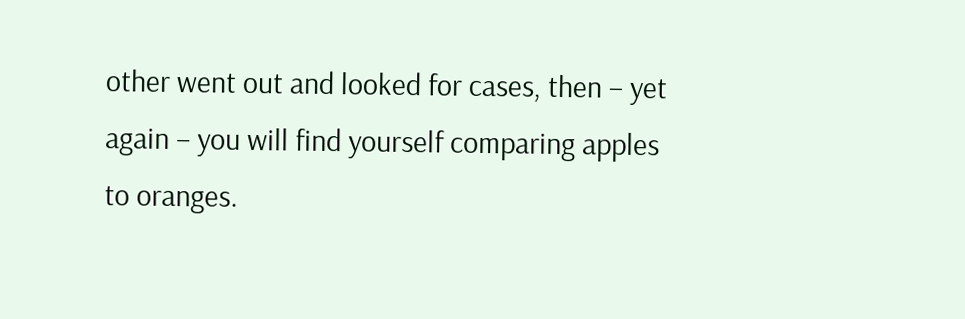other went out and looked for cases, then – yet again – you will find yourself comparing apples to oranges.